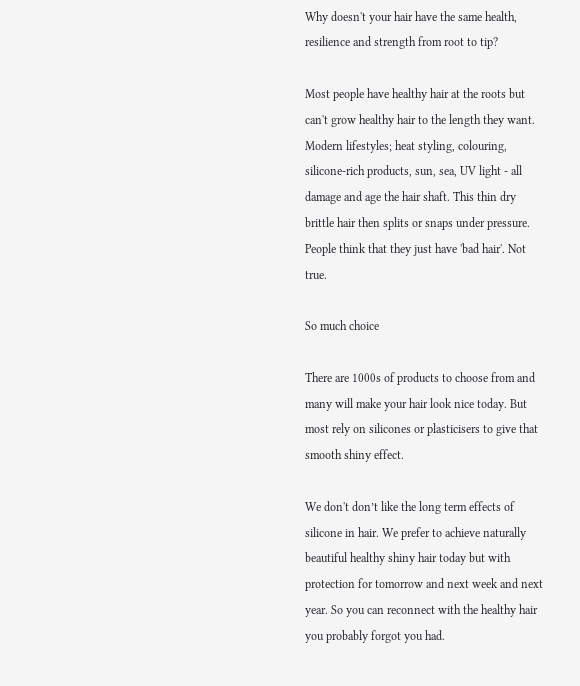Why doesn't your hair have the same health, resilience and strength from root to tip?

Most people have healthy hair at the roots but can't grow healthy hair to the length they want. Modern lifestyles; heat styling, colouring, silicone-rich products, sun, sea, UV light - all damage and age the hair shaft. This thin dry brittle hair then splits or snaps under pressure. People think that they just have 'bad hair'. Not true.

So much choice

There are 1000s of products to choose from and many will make your hair look nice today. But most rely on silicones or plasticisers to give that smooth shiny effect.

We don't don’t like the long term effects of silicone in hair. We prefer to achieve naturally beautiful healthy shiny hair today but with protection for tomorrow and next week and next year. So you can reconnect with the healthy hair you probably forgot you had.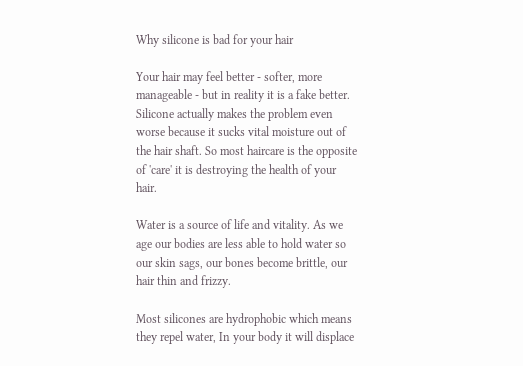Why silicone is bad for your hair

Your hair may feel better - softer, more manageable - but in reality it is a fake better. Silicone actually makes the problem even worse because it sucks vital moisture out of the hair shaft. So most haircare is the opposite of 'care' it is destroying the health of your hair.

Water is a source of life and vitality. As we age our bodies are less able to hold water so our skin sags, our bones become brittle, our hair thin and frizzy.

Most silicones are hydrophobic which means they repel water, In your body it will displace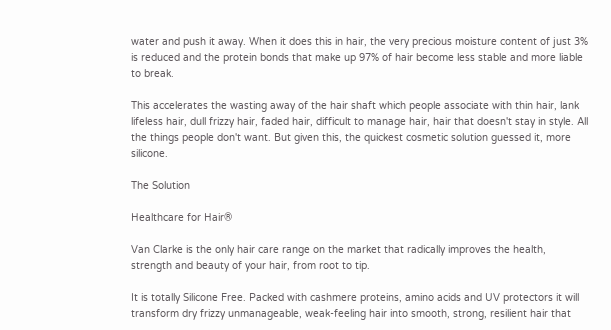water and push it away. When it does this in hair, the very precious moisture content of just 3% is reduced and the protein bonds that make up 97% of hair become less stable and more liable to break.

This accelerates the wasting away of the hair shaft which people associate with thin hair, lank lifeless hair, dull frizzy hair, faded hair, difficult to manage hair, hair that doesn't stay in style. All the things people don't want. But given this, the quickest cosmetic solution guessed it, more silicone.

The Solution

Healthcare for Hair®

Van Clarke is the only hair care range on the market that radically improves the health, strength and beauty of your hair, from root to tip.

It is totally Silicone Free. Packed with cashmere proteins, amino acids and UV protectors it will transform dry frizzy unmanageable, weak-feeling hair into smooth, strong, resilient hair that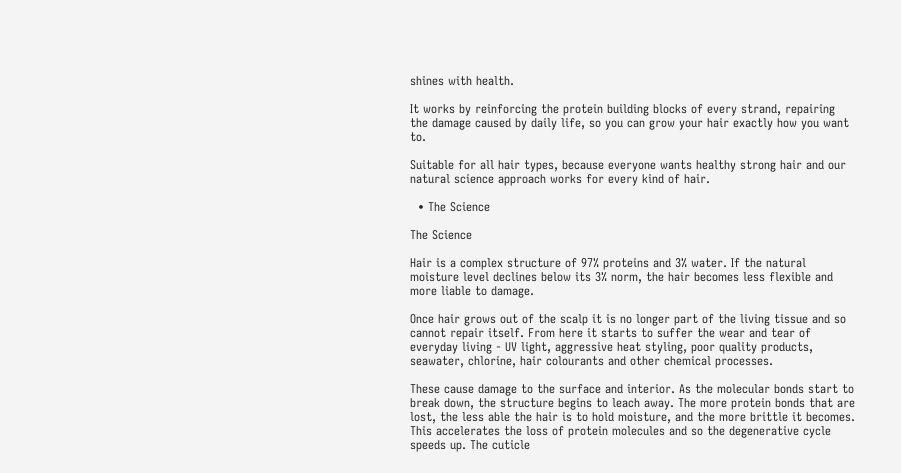shines with health.

It works by reinforcing the protein building blocks of every strand, repairing the damage caused by daily life, so you can grow your hair exactly how you want to.

Suitable for all hair types, because everyone wants healthy strong hair and our natural science approach works for every kind of hair.

  • The Science

The Science

Hair is a complex structure of 97% proteins and 3% water. If the natural moisture level declines below its 3% norm, the hair becomes less flexible and more liable to damage.

Once hair grows out of the scalp it is no longer part of the living tissue and so cannot repair itself. From here it starts to suffer the wear and tear of everyday living - UV light, aggressive heat styling, poor quality products, seawater, chlorine, hair colourants and other chemical processes.

These cause damage to the surface and interior. As the molecular bonds start to break down, the structure begins to leach away. The more protein bonds that are lost, the less able the hair is to hold moisture, and the more brittle it becomes. This accelerates the loss of protein molecules and so the degenerative cycle speeds up. The cuticle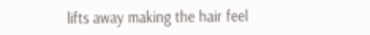lifts away making the hair feel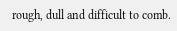rough, dull and difficult to comb.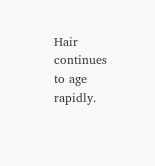Hair continues to age rapidly.